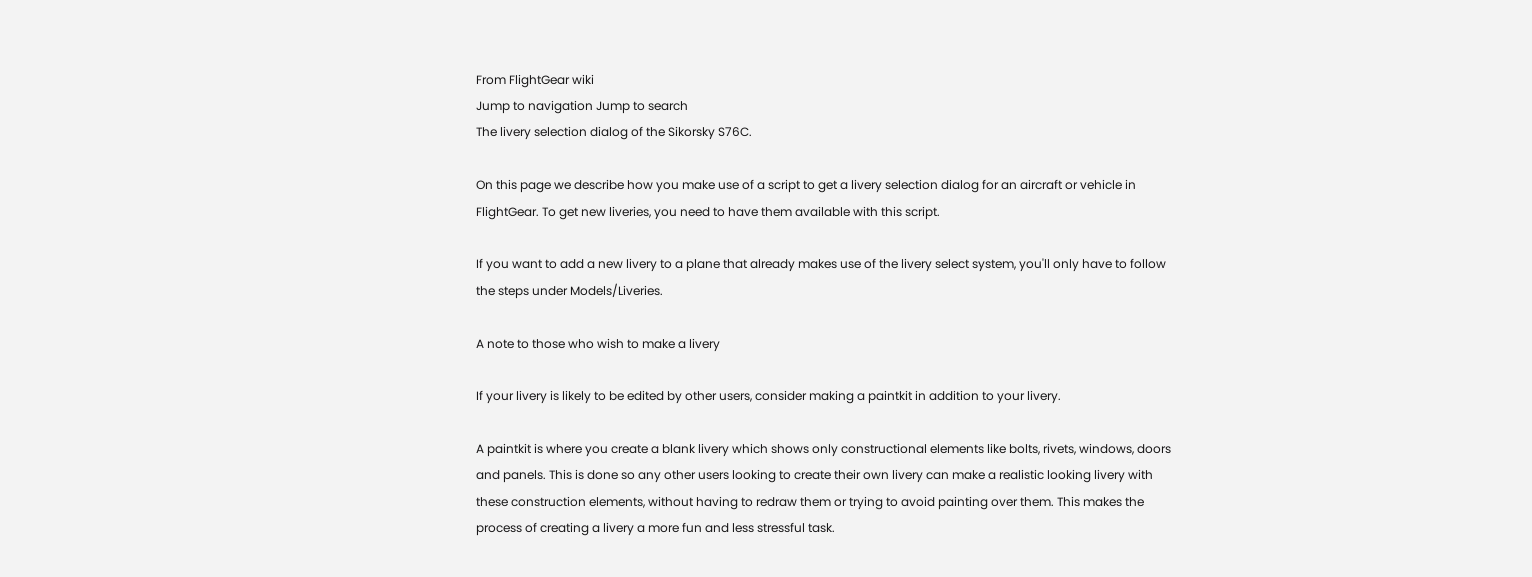From FlightGear wiki
Jump to navigation Jump to search
The livery selection dialog of the Sikorsky S76C.

On this page we describe how you make use of a script to get a livery selection dialog for an aircraft or vehicle in FlightGear. To get new liveries, you need to have them available with this script.

If you want to add a new livery to a plane that already makes use of the livery select system, you'll only have to follow the steps under Models/Liveries.

A note to those who wish to make a livery

If your livery is likely to be edited by other users, consider making a paintkit in addition to your livery.

A paintkit is where you create a blank livery which shows only constructional elements like bolts, rivets, windows, doors and panels. This is done so any other users looking to create their own livery can make a realistic looking livery with these construction elements, without having to redraw them or trying to avoid painting over them. This makes the process of creating a livery a more fun and less stressful task.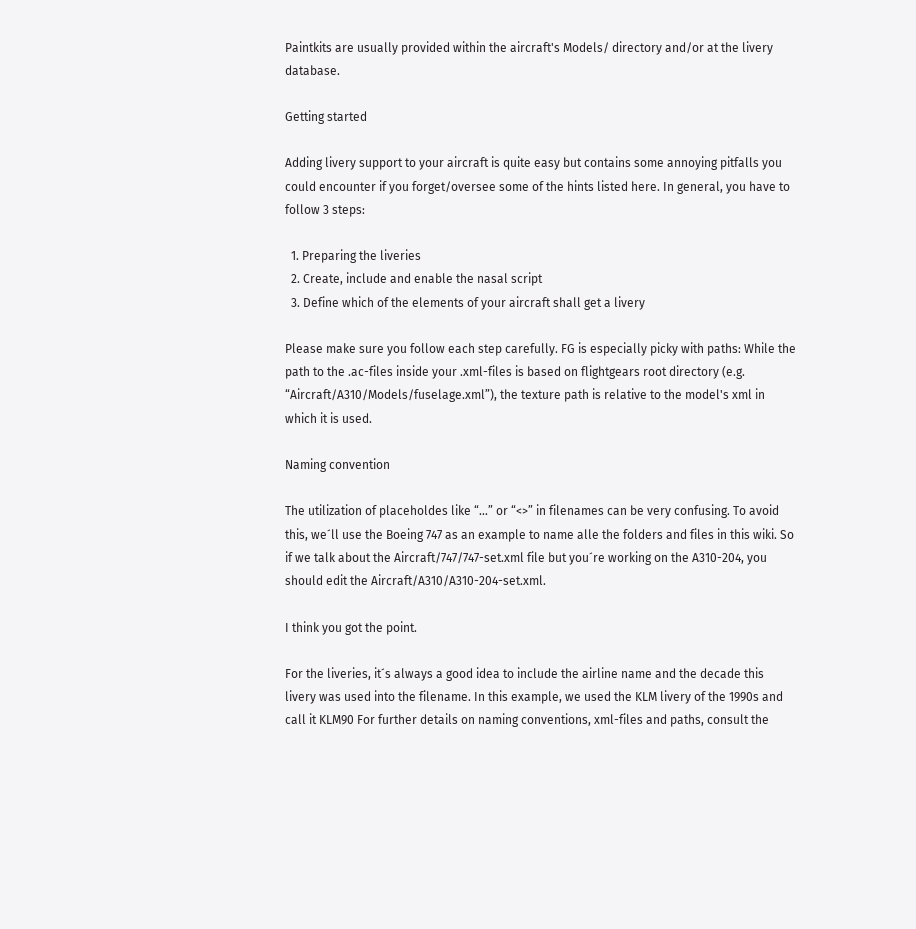Paintkits are usually provided within the aircraft's Models/ directory and/or at the livery database.

Getting started

Adding livery support to your aircraft is quite easy but contains some annoying pitfalls you could encounter if you forget/oversee some of the hints listed here. In general, you have to follow 3 steps:

  1. Preparing the liveries
  2. Create, include and enable the nasal script
  3. Define which of the elements of your aircraft shall get a livery

Please make sure you follow each step carefully. FG is especially picky with paths: While the path to the .ac-files inside your .xml-files is based on flightgears root directory (e.g. “Aircraft/A310/Models/fuselage.xml”), the texture path is relative to the model's xml in which it is used.

Naming convention

The utilization of placeholdes like “...” or “<>” in filenames can be very confusing. To avoid this, we´ll use the Boeing 747 as an example to name alle the folders and files in this wiki. So if we talk about the Aircraft/747/747-set.xml file but you´re working on the A310-204, you should edit the Aircraft/A310/A310-204-set.xml.

I think you got the point.

For the liveries, it´s always a good idea to include the airline name and the decade this livery was used into the filename. In this example, we used the KLM livery of the 1990s and call it KLM90 For further details on naming conventions, xml-files and paths, consult the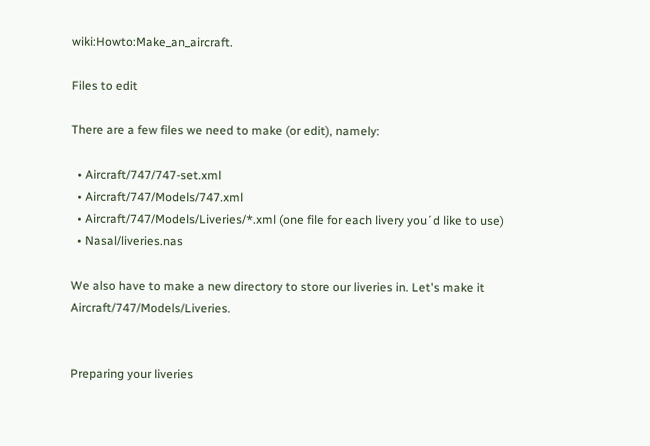wiki:Howto:Make_an_aircraft.

Files to edit

There are a few files we need to make (or edit), namely:

  • Aircraft/747/747-set.xml
  • Aircraft/747/Models/747.xml
  • Aircraft/747/Models/Liveries/*.xml (one file for each livery you´d like to use)
  • Nasal/liveries.nas

We also have to make a new directory to store our liveries in. Let's make it Aircraft/747/Models/Liveries.


Preparing your liveries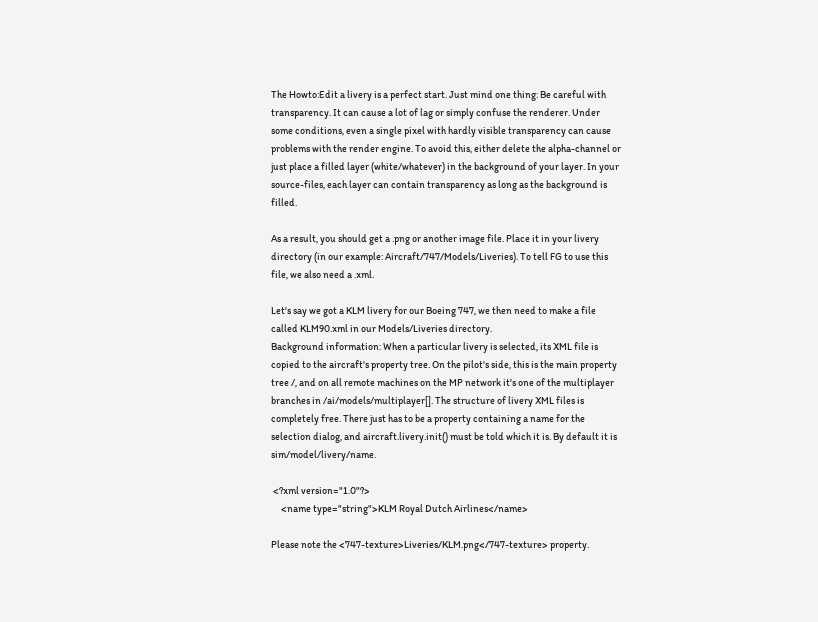The Howto:Edit a livery is a perfect start. Just mind one thing: Be careful with transparency. It can cause a lot of lag or simply confuse the renderer. Under some conditions, even a single pixel with hardly visible transparency can cause problems with the render engine. To avoid this, either delete the alpha-channel or just place a filled layer (white/whatever) in the background of your layer. In your source-files, each layer can contain transparency as long as the background is filled.

As a result, you should get a .png or another image file. Place it in your livery directory (in our example: Aircraft/747/Models/Liveries). To tell FG to use this file, we also need a .xml.

Let's say we got a KLM livery for our Boeing 747, we then need to make a file called KLM90.xml in our Models/Liveries directory.
Background information: When a particular livery is selected, its XML file is copied to the aircraft's property tree. On the pilot's side, this is the main property tree /, and on all remote machines on the MP network it's one of the multiplayer branches in /ai/models/multiplayer[]. The structure of livery XML files is completely free. There just has to be a property containing a name for the selection dialog, and aircraft.livery.init() must be told which it is. By default it is sim/model/livery/name.

 <?xml version="1.0"?>
     <name type="string">KLM Royal Dutch Airlines</name>

Please note the <747-texture>Liveries/KLM.png</747-texture> property.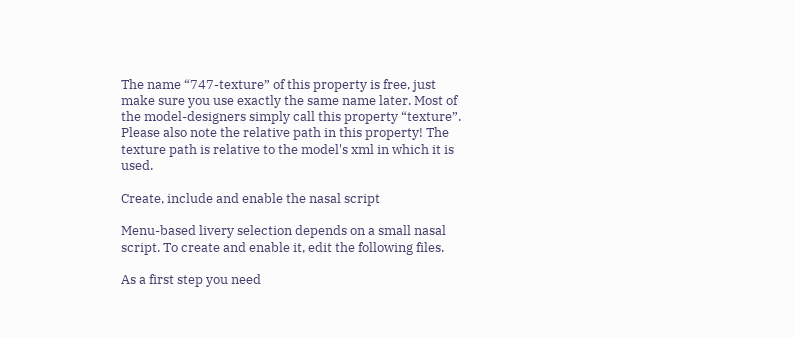The name “747-texture” of this property is free, just make sure you use exactly the same name later. Most of the model-designers simply call this property “texture”. Please also note the relative path in this property! The texture path is relative to the model's xml in which it is used.

Create, include and enable the nasal script

Menu-based livery selection depends on a small nasal script. To create and enable it, edit the following files.

As a first step you need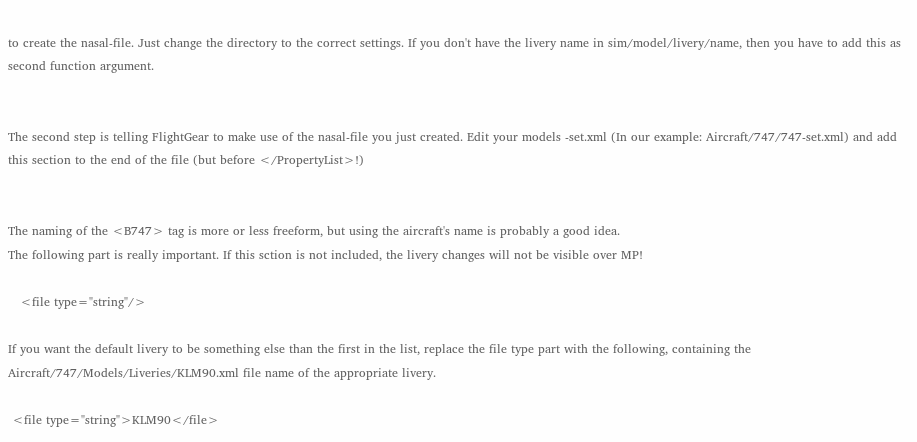to create the nasal-file. Just change the directory to the correct settings. If you don't have the livery name in sim/model/livery/name, then you have to add this as second function argument.


The second step is telling FlightGear to make use of the nasal-file you just created. Edit your models -set.xml (In our example: Aircraft/747/747-set.xml) and add this section to the end of the file (but before </PropertyList>!)


The naming of the <B747> tag is more or less freeform, but using the aircraft's name is probably a good idea.
The following part is really important. If this sction is not included, the livery changes will not be visible over MP!

   <file type="string"/>

If you want the default livery to be something else than the first in the list, replace the file type part with the following, containing the Aircraft/747/Models/Liveries/KLM90.xml file name of the appropriate livery.

 <file type="string">KLM90</file>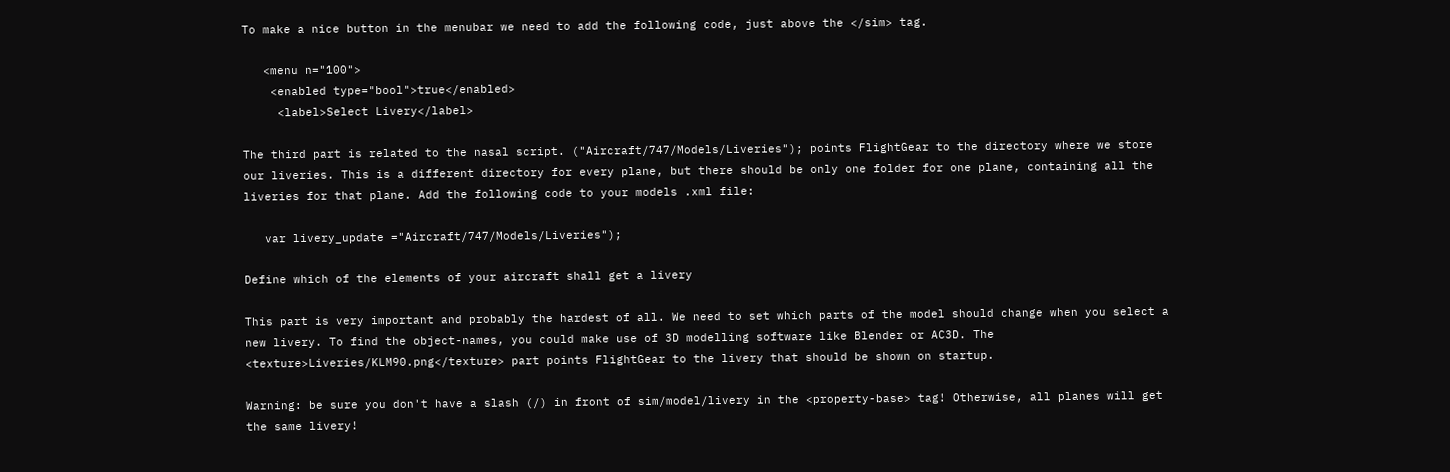To make a nice button in the menubar we need to add the following code, just above the </sim> tag.

   <menu n="100">
    <enabled type="bool">true</enabled>
     <label>Select Livery</label>

The third part is related to the nasal script. ("Aircraft/747/Models/Liveries"); points FlightGear to the directory where we store our liveries. This is a different directory for every plane, but there should be only one folder for one plane, containing all the liveries for that plane. Add the following code to your models .xml file:

   var livery_update ="Aircraft/747/Models/Liveries");

Define which of the elements of your aircraft shall get a livery

This part is very important and probably the hardest of all. We need to set which parts of the model should change when you select a new livery. To find the object-names, you could make use of 3D modelling software like Blender or AC3D. The <texture>Liveries/KLM90.png</texture> part points FlightGear to the livery that should be shown on startup.

Warning: be sure you don't have a slash (/) in front of sim/model/livery in the <property-base> tag! Otherwise, all planes will get the same livery!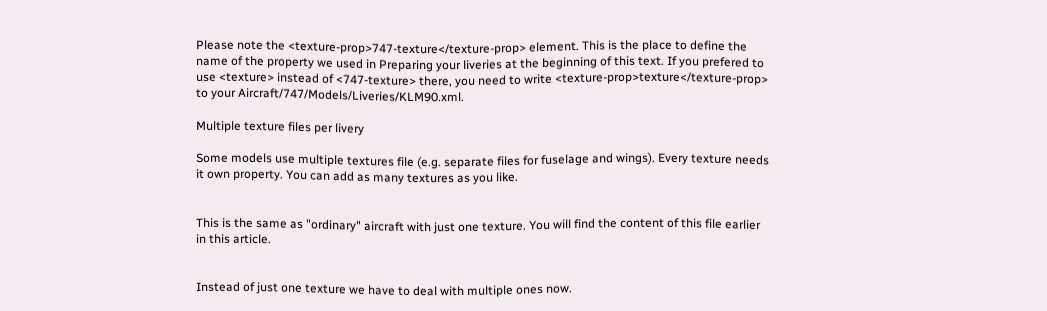Please note the <texture-prop>747-texture</texture-prop> element. This is the place to define the name of the property we used in Preparing your liveries at the beginning of this text. If you prefered to use <texture> instead of <747-texture> there, you need to write <texture-prop>texture</texture-prop> to your Aircraft/747/Models/Liveries/KLM90.xml.

Multiple texture files per livery

Some models use multiple textures file (e.g. separate files for fuselage and wings). Every texture needs it own property. You can add as many textures as you like.


This is the same as "ordinary" aircraft with just one texture. You will find the content of this file earlier in this article.


Instead of just one texture we have to deal with multiple ones now.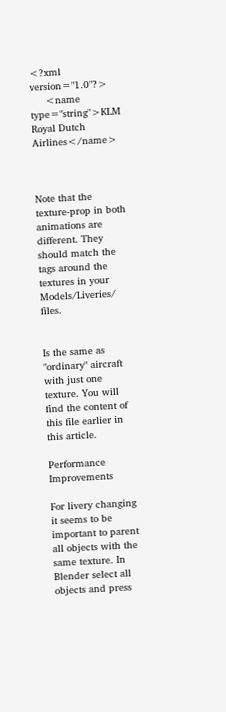<?xml version="1.0"?>
     <name type="string">KLM Royal Dutch Airlines</name>



Note that the texture-prop in both animations are different. They should match the tags around the textures in your Models/Liveries/ files.


Is the same as "ordinary" aircraft with just one texture. You will find the content of this file earlier in this article.

Performance Improvements

For livery changing it seems to be important to parent all objects with the same texture. In Blender select all objects and press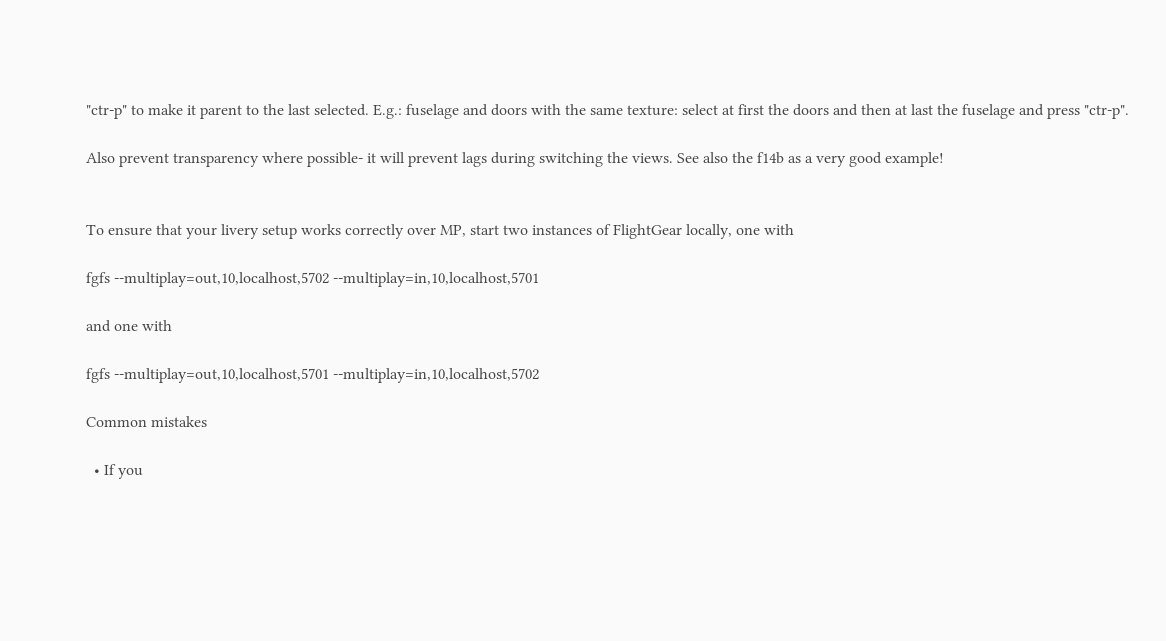"ctr-p" to make it parent to the last selected. E.g.: fuselage and doors with the same texture: select at first the doors and then at last the fuselage and press "ctr-p".

Also prevent transparency where possible- it will prevent lags during switching the views. See also the f14b as a very good example!


To ensure that your livery setup works correctly over MP, start two instances of FlightGear locally, one with

fgfs --multiplay=out,10,localhost,5702 --multiplay=in,10,localhost,5701

and one with

fgfs --multiplay=out,10,localhost,5701 --multiplay=in,10,localhost,5702

Common mistakes

  • If you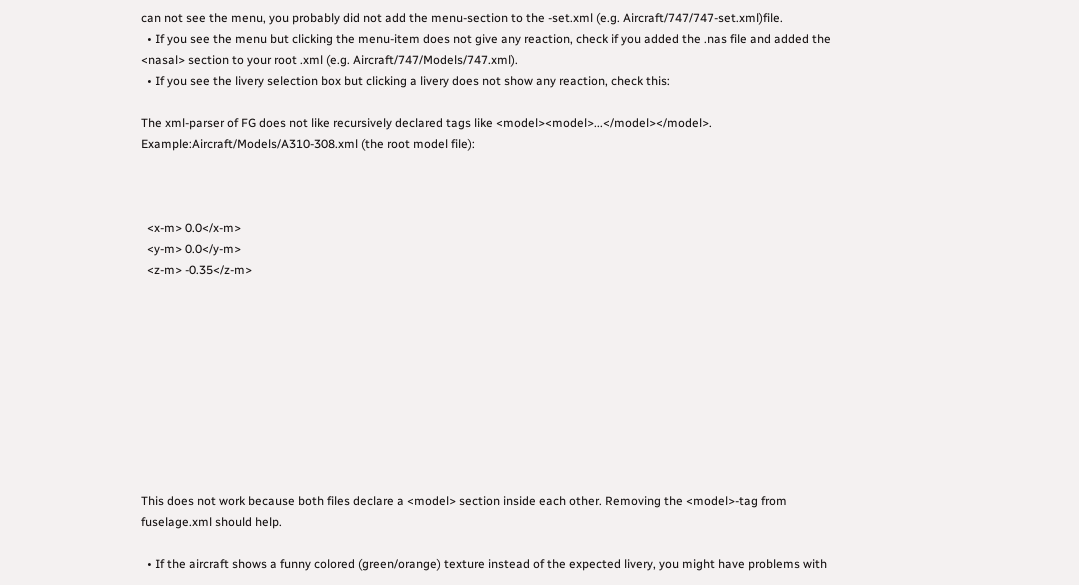can not see the menu, you probably did not add the menu-section to the -set.xml (e.g. Aircraft/747/747-set.xml)file.
  • If you see the menu but clicking the menu-item does not give any reaction, check if you added the .nas file and added the <nasal> section to your root .xml (e.g. Aircraft/747/Models/747.xml).
  • If you see the livery selection box but clicking a livery does not show any reaction, check this:

The xml-parser of FG does not like recursively declared tags like <model><model>...</model></model>.
Example:Aircraft/Models/A310-308.xml (the root model file):



  <x-m> 0.0</x-m>
  <y-m> 0.0</y-m>
  <z-m> -0.35</z-m>










This does not work because both files declare a <model> section inside each other. Removing the <model>-tag from fuselage.xml should help.

  • If the aircraft shows a funny colored (green/orange) texture instead of the expected livery, you might have problems with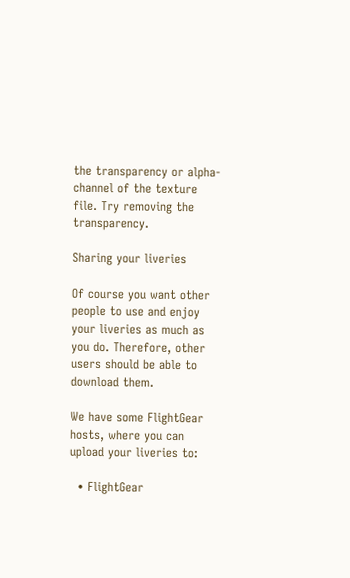the transparency or alpha-channel of the texture file. Try removing the transparency.

Sharing your liveries

Of course you want other people to use and enjoy your liveries as much as you do. Therefore, other users should be able to download them.

We have some FlightGear hosts, where you can upload your liveries to:

  • FlightGear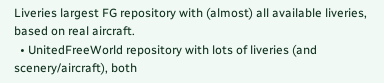Liveries largest FG repository with (almost) all available liveries, based on real aircraft.
  • UnitedFreeWorld repository with lots of liveries (and scenery/aircraft), both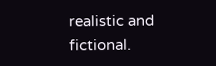realistic and fictional.